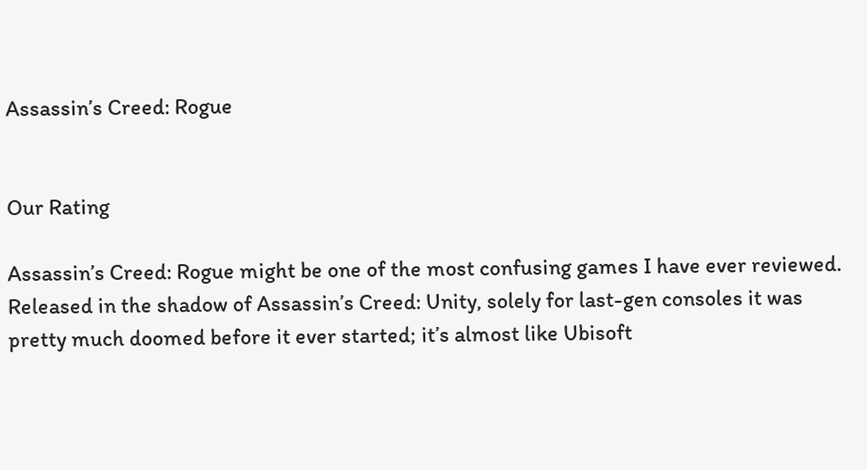Assassin’s Creed: Rogue


Our Rating

Assassin’s Creed: Rogue might be one of the most confusing games I have ever reviewed.  Released in the shadow of Assassin’s Creed: Unity, solely for last-gen consoles it was pretty much doomed before it ever started; it’s almost like Ubisoft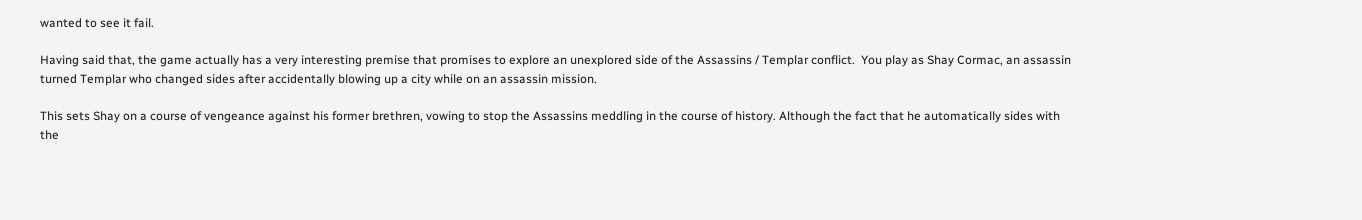wanted to see it fail.

Having said that, the game actually has a very interesting premise that promises to explore an unexplored side of the Assassins / Templar conflict.  You play as Shay Cormac, an assassin turned Templar who changed sides after accidentally blowing up a city while on an assassin mission.

This sets Shay on a course of vengeance against his former brethren, vowing to stop the Assassins meddling in the course of history. Although the fact that he automatically sides with the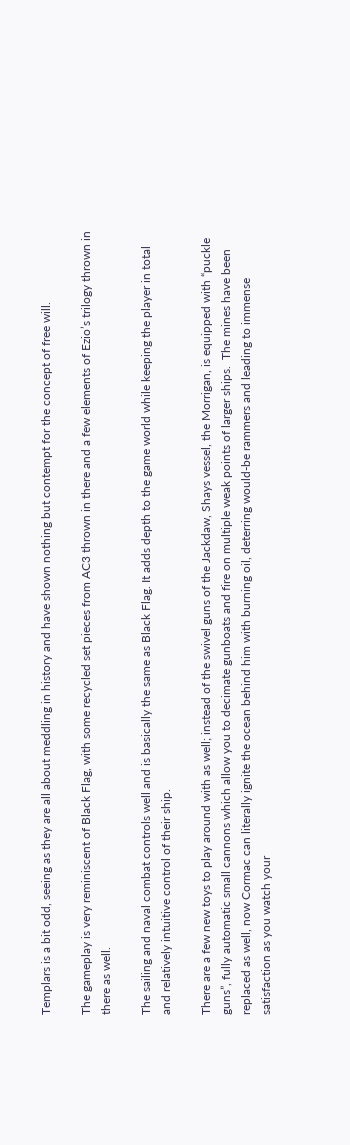Templars is a bit odd, seeing as they are all about meddling in history and have shown nothing but contempt for the concept of free will.

The gameplay is very reminiscent of Black Flag, with some recycled set pieces from AC3 thrown in there and a few elements of Ezio’s trilogy thrown in there as well.

The sailing and naval combat controls well and is basically the same as Black Flag. It adds depth to the game world while keeping the player in total and relatively intuitive control of their ship.

There are a few new toys to play around with as well; instead of the swivel guns of the Jackdaw, Shays vessel, the Morrigan, is equipped with “puckle guns”, fully automatic small cannons which allow you to decimate gunboats and fire on multiple weak points of larger ships.  The mines have been replaced as well, now Cormac can literally ignite the ocean behind him with burning oil, deterring would-be rammers and leading to immense satisfaction as you watch your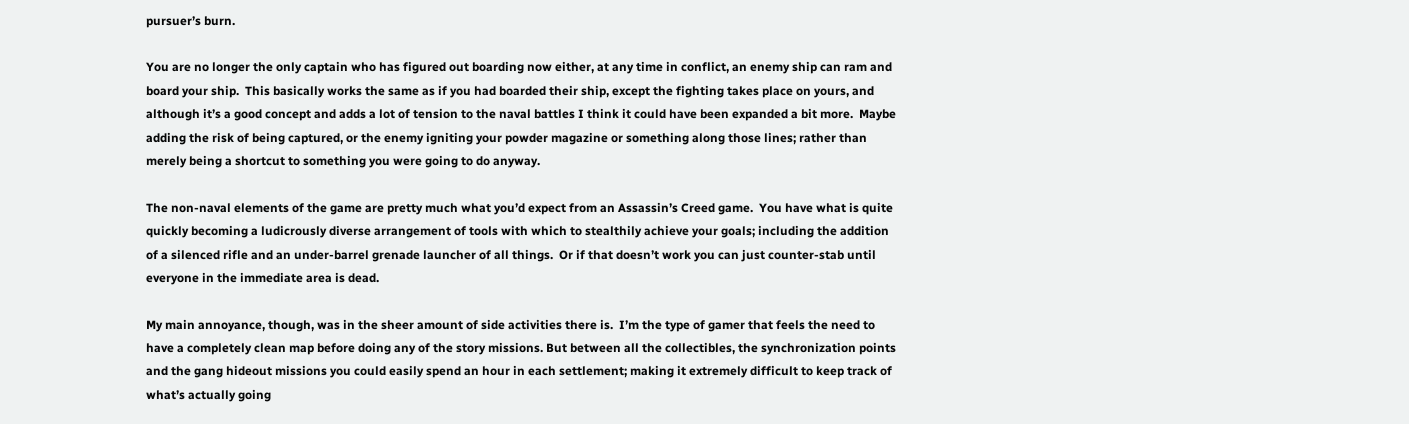pursuer’s burn.

You are no longer the only captain who has figured out boarding now either, at any time in conflict, an enemy ship can ram and board your ship.  This basically works the same as if you had boarded their ship, except the fighting takes place on yours, and although it’s a good concept and adds a lot of tension to the naval battles I think it could have been expanded a bit more.  Maybe adding the risk of being captured, or the enemy igniting your powder magazine or something along those lines; rather than merely being a shortcut to something you were going to do anyway.

The non-naval elements of the game are pretty much what you’d expect from an Assassin’s Creed game.  You have what is quite quickly becoming a ludicrously diverse arrangement of tools with which to stealthily achieve your goals; including the addition of a silenced rifle and an under-barrel grenade launcher of all things.  Or if that doesn’t work you can just counter-stab until everyone in the immediate area is dead.

My main annoyance, though, was in the sheer amount of side activities there is.  I’m the type of gamer that feels the need to have a completely clean map before doing any of the story missions. But between all the collectibles, the synchronization points and the gang hideout missions you could easily spend an hour in each settlement; making it extremely difficult to keep track of what’s actually going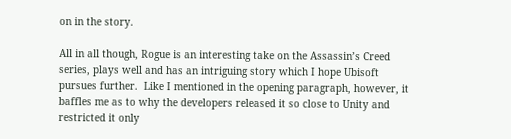on in the story.

All in all though, Rogue is an interesting take on the Assassin’s Creed series, plays well and has an intriguing story which I hope Ubisoft pursues further.  Like I mentioned in the opening paragraph, however, it baffles me as to why the developers released it so close to Unity and restricted it only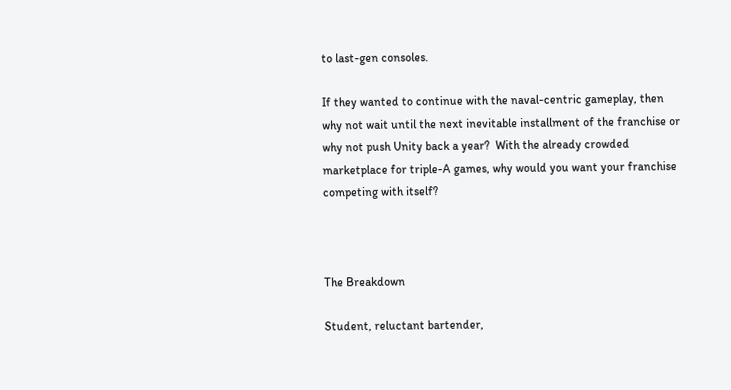to last-gen consoles.

If they wanted to continue with the naval-centric gameplay, then why not wait until the next inevitable installment of the franchise or why not push Unity back a year?  With the already crowded marketplace for triple-A games, why would you want your franchise competing with itself?



The Breakdown

Student, reluctant bartender,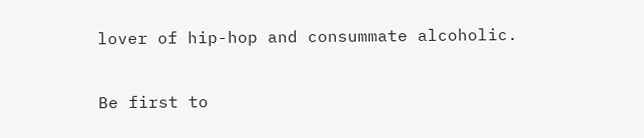lover of hip-hop and consummate alcoholic.

Be first to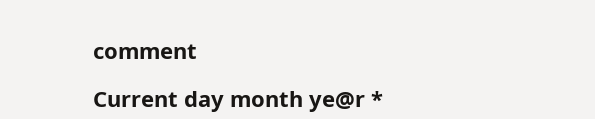comment

Current day month ye@r *